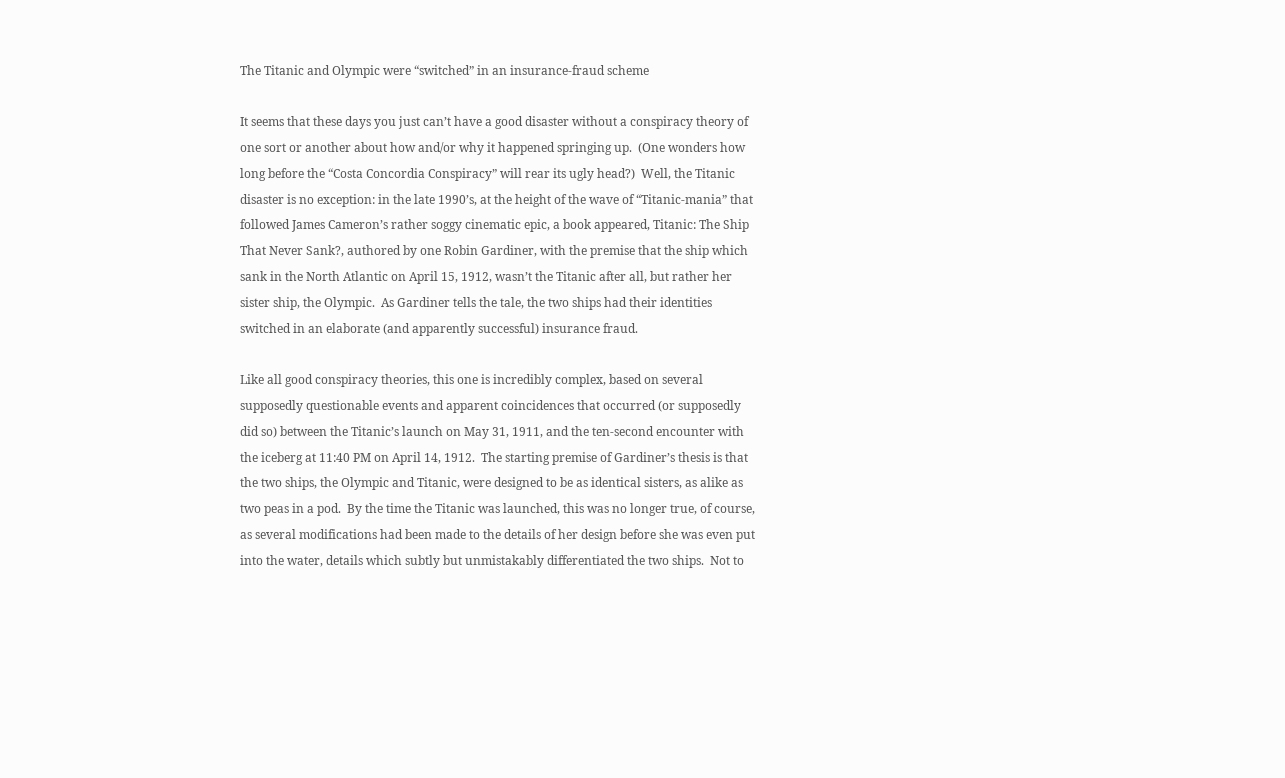The Titanic and Olympic were “switched” in an insurance-fraud scheme

It seems that these days you just can’t have a good disaster without a conspiracy theory of one sort or another about how and/or why it happened springing up.  (One wonders how long before the “Costa Concordia Conspiracy” will rear its ugly head?)  Well, the Titanic disaster is no exception: in the late 1990’s, at the height of the wave of “Titanic-mania” that followed James Cameron’s rather soggy cinematic epic, a book appeared, Titanic: The Ship That Never Sank?, authored by one Robin Gardiner, with the premise that the ship which sank in the North Atlantic on April 15, 1912, wasn’t the Titanic after all, but rather her sister ship, the Olympic.  As Gardiner tells the tale, the two ships had their identities switched in an elaborate (and apparently successful) insurance fraud.

Like all good conspiracy theories, this one is incredibly complex, based on several supposedly questionable events and apparent coincidences that occurred (or supposedly did so) between the Titanic’s launch on May 31, 1911, and the ten-second encounter with the iceberg at 11:40 PM on April 14, 1912.  The starting premise of Gardiner’s thesis is that the two ships, the Olympic and Titanic, were designed to be as identical sisters, as alike as two peas in a pod.  By the time the Titanic was launched, this was no longer true, of course, as several modifications had been made to the details of her design before she was even put into the water, details which subtly but unmistakably differentiated the two ships.  Not to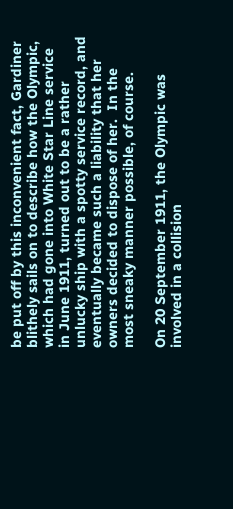be put off by this inconvenient fact, Gardiner blithely sails on to describe how the Olympic, which had gone into White Star Line service in June 1911, turned out to be a rather unlucky ship with a spotty service record, and eventually became such a liability that her owners decided to dispose of her.  In the most sneaky manner possible, of course.

On 20 September 1911, the Olympic was involved in a collision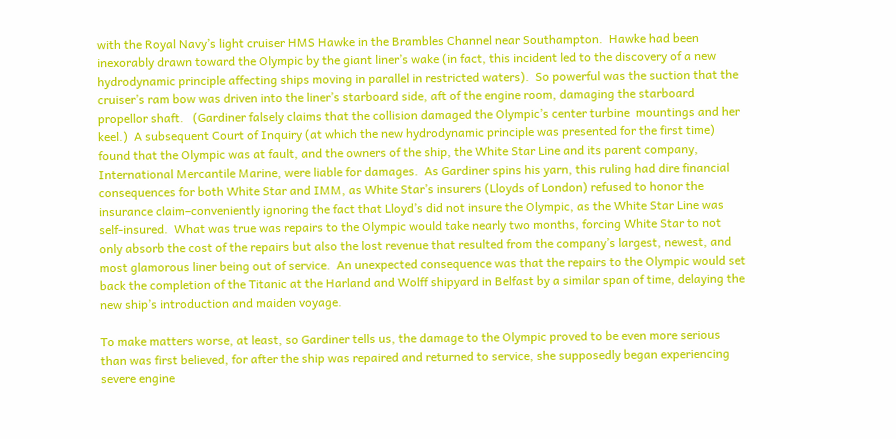with the Royal Navy’s light cruiser HMS Hawke in the Brambles Channel near Southampton.  Hawke had been inexorably drawn toward the Olympic by the giant liner’s wake (in fact, this incident led to the discovery of a new hydrodynamic principle affecting ships moving in parallel in restricted waters).  So powerful was the suction that the cruiser’s ram bow was driven into the liner’s starboard side, aft of the engine room, damaging the starboard propellor shaft.   (Gardiner falsely claims that the collision damaged the Olympic’s center turbine  mountings and her keel.)  A subsequent Court of Inquiry (at which the new hydrodynamic principle was presented for the first time) found that the Olympic was at fault, and the owners of the ship, the White Star Line and its parent company, International Mercantile Marine, were liable for damages.  As Gardiner spins his yarn, this ruling had dire financial consequences for both White Star and IMM, as White Star’s insurers (Lloyds of London) refused to honor the insurance claim–conveniently ignoring the fact that Lloyd’s did not insure the Olympic, as the White Star Line was self-insured.  What was true was repairs to the Olympic would take nearly two months, forcing White Star to not only absorb the cost of the repairs but also the lost revenue that resulted from the company’s largest, newest, and most glamorous liner being out of service.  An unexpected consequence was that the repairs to the Olympic would set back the completion of the Titanic at the Harland and Wolff shipyard in Belfast by a similar span of time, delaying the new ship’s introduction and maiden voyage.

To make matters worse, at least, so Gardiner tells us, the damage to the Olympic proved to be even more serious than was first believed, for after the ship was repaired and returned to service, she supposedly began experiencing severe engine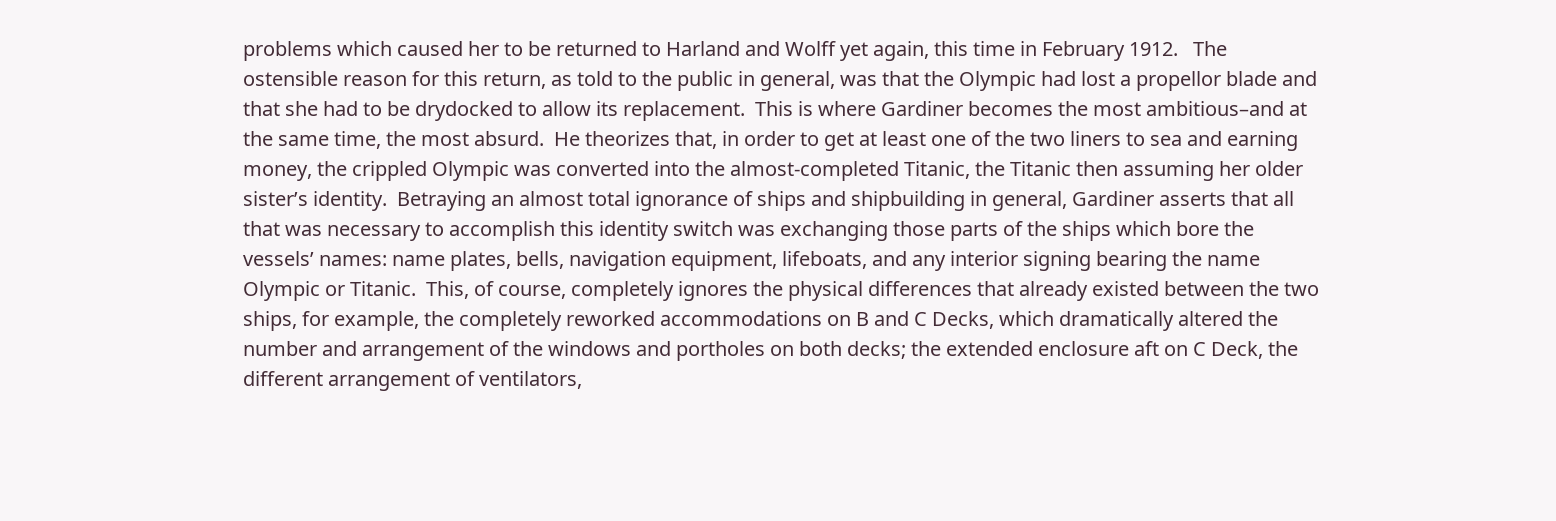problems which caused her to be returned to Harland and Wolff yet again, this time in February 1912.   The ostensible reason for this return, as told to the public in general, was that the Olympic had lost a propellor blade and that she had to be drydocked to allow its replacement.  This is where Gardiner becomes the most ambitious–and at the same time, the most absurd.  He theorizes that, in order to get at least one of the two liners to sea and earning money, the crippled Olympic was converted into the almost-completed Titanic, the Titanic then assuming her older sister’s identity.  Betraying an almost total ignorance of ships and shipbuilding in general, Gardiner asserts that all that was necessary to accomplish this identity switch was exchanging those parts of the ships which bore the vessels’ names: name plates, bells, navigation equipment, lifeboats, and any interior signing bearing the name Olympic or Titanic.  This, of course, completely ignores the physical differences that already existed between the two ships, for example, the completely reworked accommodations on B and C Decks, which dramatically altered the number and arrangement of the windows and portholes on both decks; the extended enclosure aft on C Deck, the different arrangement of ventilators,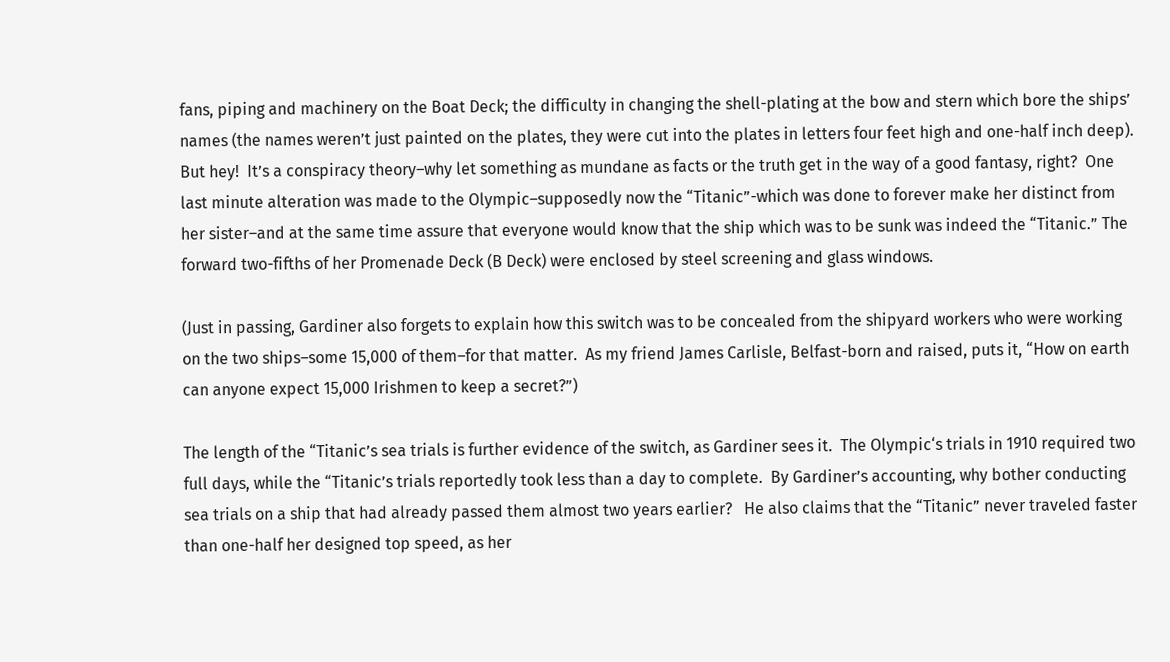fans, piping and machinery on the Boat Deck; the difficulty in changing the shell-plating at the bow and stern which bore the ships’ names (the names weren’t just painted on the plates, they were cut into the plates in letters four feet high and one-half inch deep).  But hey!  It’s a conspiracy theory–why let something as mundane as facts or the truth get in the way of a good fantasy, right?  One last minute alteration was made to the Olympic–supposedly now the “Titanic”-which was done to forever make her distinct from her sister–and at the same time assure that everyone would know that the ship which was to be sunk was indeed the “Titanic.” The forward two-fifths of her Promenade Deck (B Deck) were enclosed by steel screening and glass windows.

(Just in passing, Gardiner also forgets to explain how this switch was to be concealed from the shipyard workers who were working on the two ships–some 15,000 of them–for that matter.  As my friend James Carlisle, Belfast-born and raised, puts it, “How on earth can anyone expect 15,000 Irishmen to keep a secret?”)

The length of the “Titanic’s sea trials is further evidence of the switch, as Gardiner sees it.  The Olympic‘s trials in 1910 required two full days, while the “Titanic’s trials reportedly took less than a day to complete.  By Gardiner’s accounting, why bother conducting sea trials on a ship that had already passed them almost two years earlier?   He also claims that the “Titanic” never traveled faster than one-half her designed top speed, as her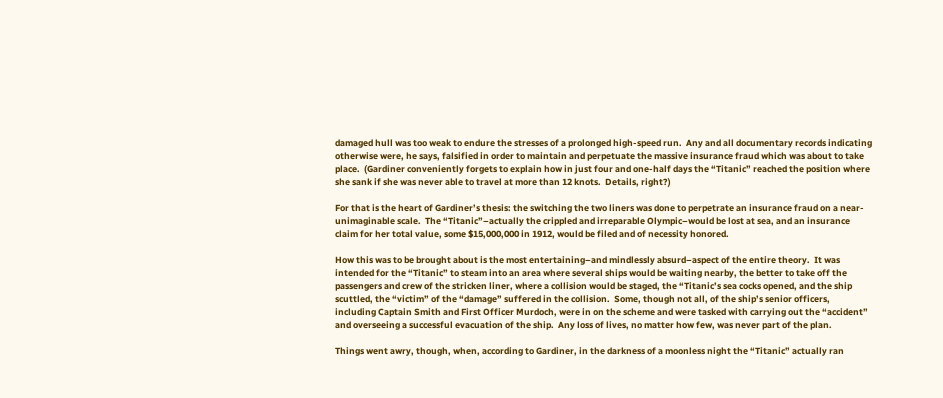damaged hull was too weak to endure the stresses of a prolonged high-speed run.  Any and all documentary records indicating otherwise were, he says, falsified in order to maintain and perpetuate the massive insurance fraud which was about to take place.  (Gardiner conveniently forgets to explain how in just four and one-half days the “Titanic” reached the position where she sank if she was never able to travel at more than 12 knots.  Details, right?)

For that is the heart of Gardiner’s thesis: the switching the two liners was done to perpetrate an insurance fraud on a near-unimaginable scale.  The “Titanic”–actually the crippled and irreparable Olympic–would be lost at sea, and an insurance claim for her total value, some $15,000,000 in 1912, would be filed and of necessity honored.

How this was to be brought about is the most entertaining–and mindlessly absurd–aspect of the entire theory.  It was intended for the “Titanic” to steam into an area where several ships would be waiting nearby, the better to take off the passengers and crew of the stricken liner, where a collision would be staged, the “Titanic’s sea cocks opened, and the ship scuttled, the “victim” of the “damage” suffered in the collision.  Some, though not all, of the ship’s senior officers, including Captain Smith and First Officer Murdoch, were in on the scheme and were tasked with carrying out the “accident” and overseeing a successful evacuation of the ship.  Any loss of lives, no matter how few, was never part of the plan.

Things went awry, though, when, according to Gardiner, in the darkness of a moonless night the “Titanic” actually ran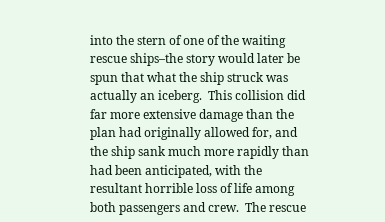into the stern of one of the waiting rescue ships–the story would later be spun that what the ship struck was actually an iceberg.  This collision did far more extensive damage than the plan had originally allowed for, and the ship sank much more rapidly than had been anticipated, with the resultant horrible loss of life among both passengers and crew.  The rescue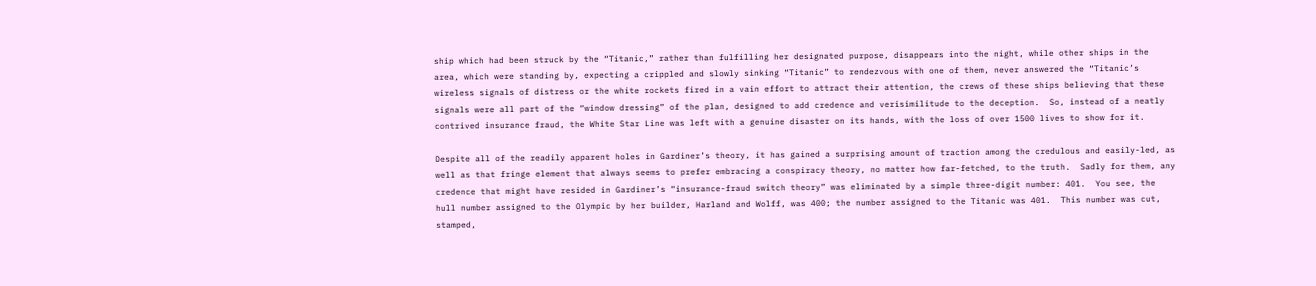ship which had been struck by the “Titanic,” rather than fulfilling her designated purpose, disappears into the night, while other ships in the area, which were standing by, expecting a crippled and slowly sinking “Titanic” to rendezvous with one of them, never answered the “Titanic’s wireless signals of distress or the white rockets fired in a vain effort to attract their attention, the crews of these ships believing that these signals were all part of the “window dressing” of the plan, designed to add credence and verisimilitude to the deception.  So, instead of a neatly contrived insurance fraud, the White Star Line was left with a genuine disaster on its hands, with the loss of over 1500 lives to show for it.

Despite all of the readily apparent holes in Gardiner’s theory, it has gained a surprising amount of traction among the credulous and easily-led, as well as that fringe element that always seems to prefer embracing a conspiracy theory, no matter how far-fetched, to the truth.  Sadly for them, any credence that might have resided in Gardiner’s “insurance-fraud switch theory” was eliminated by a simple three-digit number: 401.  You see, the hull number assigned to the Olympic by her builder, Harland and Wolff, was 400; the number assigned to the Titanic was 401.  This number was cut, stamped,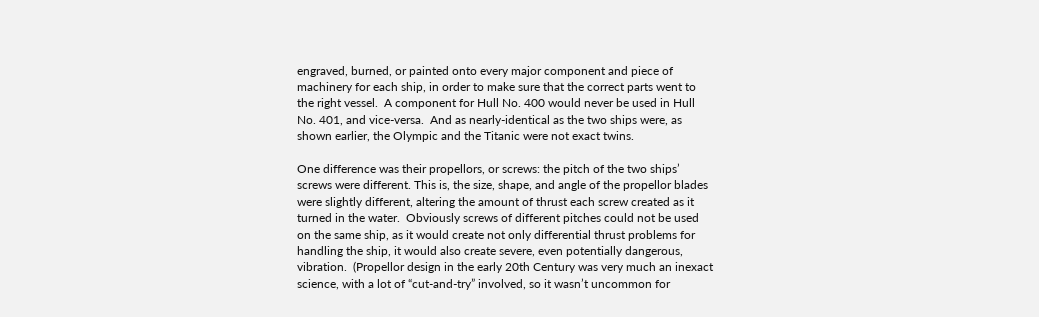engraved, burned, or painted onto every major component and piece of machinery for each ship, in order to make sure that the correct parts went to the right vessel.  A component for Hull No. 400 would never be used in Hull No. 401, and vice-versa.  And as nearly-identical as the two ships were, as shown earlier, the Olympic and the Titanic were not exact twins.

One difference was their propellors, or screws: the pitch of the two ships’ screws were different. This is, the size, shape, and angle of the propellor blades were slightly different, altering the amount of thrust each screw created as it turned in the water.  Obviously screws of different pitches could not be used on the same ship, as it would create not only differential thrust problems for handling the ship, it would also create severe, even potentially dangerous, vibration.  (Propellor design in the early 20th Century was very much an inexact science, with a lot of “cut-and-try” involved, so it wasn’t uncommon for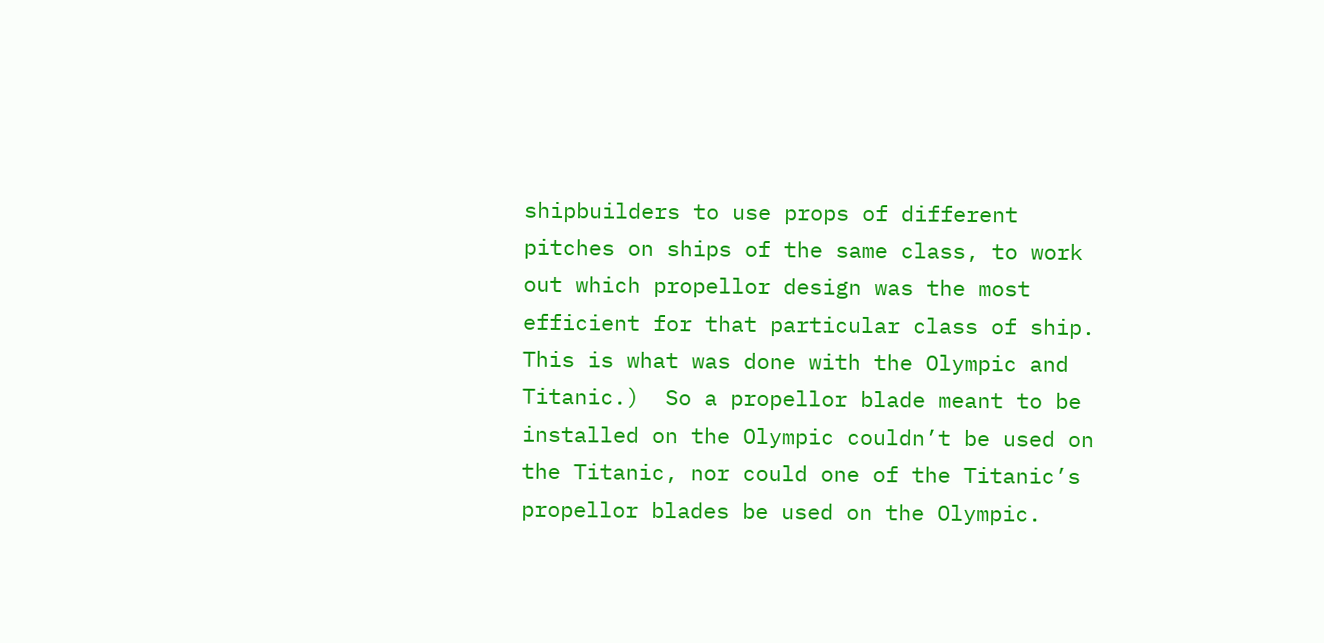shipbuilders to use props of different pitches on ships of the same class, to work out which propellor design was the most efficient for that particular class of ship.  This is what was done with the Olympic and Titanic.)  So a propellor blade meant to be installed on the Olympic couldn’t be used on the Titanic, nor could one of the Titanic’s propellor blades be used on the Olympic.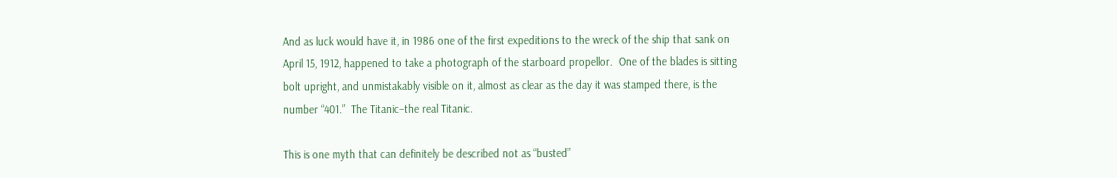And as luck would have it, in 1986 one of the first expeditions to the wreck of the ship that sank on April 15, 1912, happened to take a photograph of the starboard propellor.  One of the blades is sitting bolt upright, and unmistakably visible on it, almost as clear as the day it was stamped there, is the number “401.”  The Titanic–the real Titanic.

This is one myth that can definitely be described not as “busted”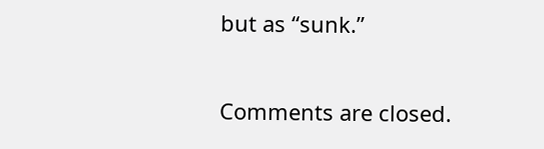but as “sunk.”

Comments are closed.